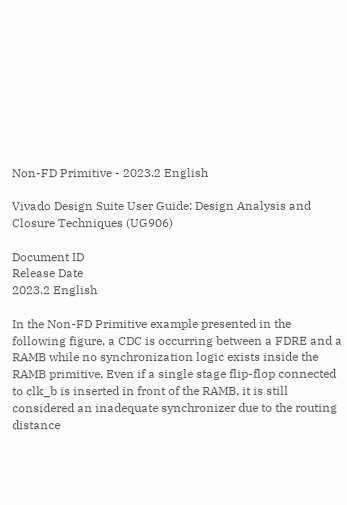Non-FD Primitive - 2023.2 English

Vivado Design Suite User Guide: Design Analysis and Closure Techniques (UG906)

Document ID
Release Date
2023.2 English

In the Non-FD Primitive example presented in the following figure, a CDC is occurring between a FDRE and a RAMB while no synchronization logic exists inside the RAMB primitive. Even if a single stage flip-flop connected to clk_b is inserted in front of the RAMB, it is still considered an inadequate synchronizer due to the routing distance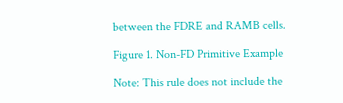between the FDRE and RAMB cells.

Figure 1. Non-FD Primitive Example

Note: This rule does not include the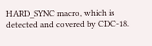HARD_SYNC macro, which is detected and covered by CDC-18.